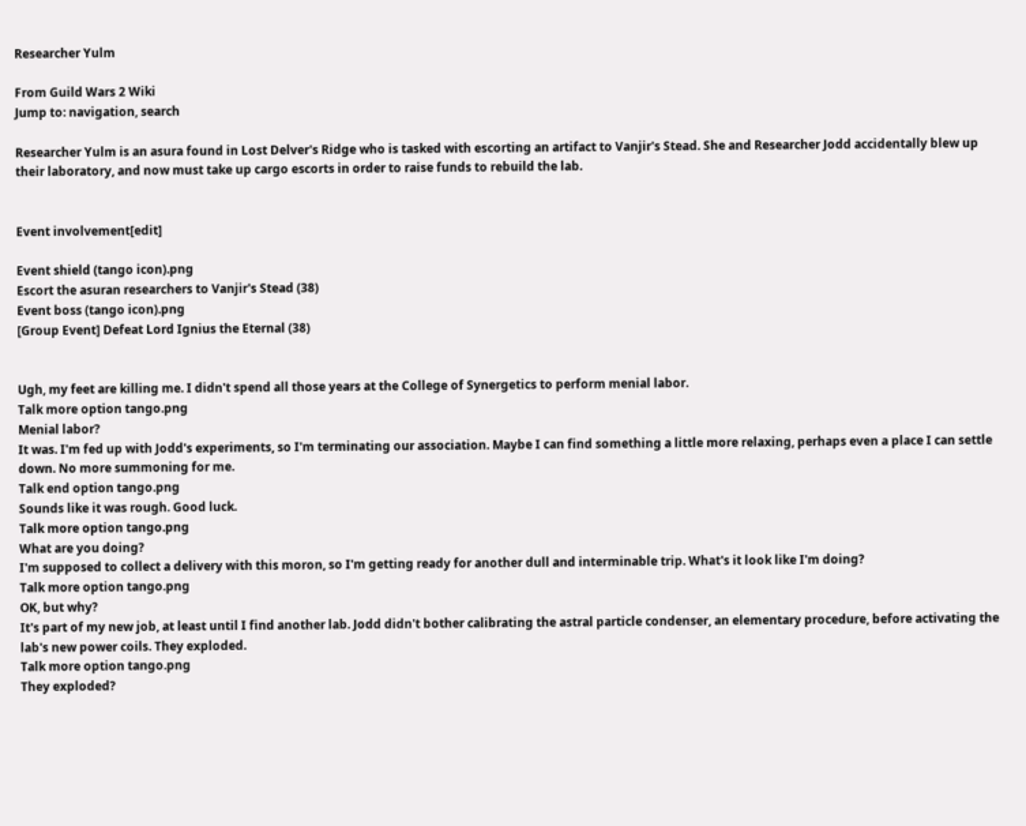Researcher Yulm

From Guild Wars 2 Wiki
Jump to: navigation, search

Researcher Yulm is an asura found in Lost Delver's Ridge who is tasked with escorting an artifact to Vanjir's Stead. She and Researcher Jodd accidentally blew up their laboratory, and now must take up cargo escorts in order to raise funds to rebuild the lab.


Event involvement[edit]

Event shield (tango icon).png
Escort the asuran researchers to Vanjir's Stead (38)
Event boss (tango icon).png
[Group Event] Defeat Lord Ignius the Eternal (38)


Ugh, my feet are killing me. I didn't spend all those years at the College of Synergetics to perform menial labor.
Talk more option tango.png
Menial labor?
It was. I'm fed up with Jodd's experiments, so I'm terminating our association. Maybe I can find something a little more relaxing, perhaps even a place I can settle down. No more summoning for me.
Talk end option tango.png
Sounds like it was rough. Good luck.
Talk more option tango.png
What are you doing?
I'm supposed to collect a delivery with this moron, so I'm getting ready for another dull and interminable trip. What's it look like I'm doing?
Talk more option tango.png
OK, but why?
It's part of my new job, at least until I find another lab. Jodd didn't bother calibrating the astral particle condenser, an elementary procedure, before activating the lab's new power coils. They exploded.
Talk more option tango.png
They exploded?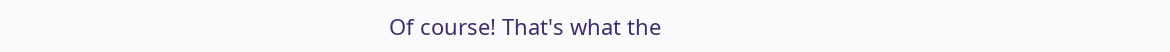Of course! That's what the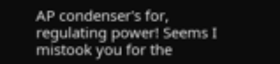AP condenser's for, regulating power! Seems I mistook you for the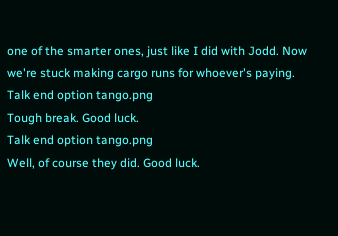one of the smarter ones, just like I did with Jodd. Now we're stuck making cargo runs for whoever's paying.
Talk end option tango.png
Tough break. Good luck.
Talk end option tango.png
Well, of course they did. Good luck.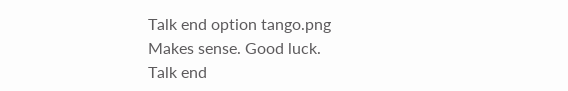Talk end option tango.png
Makes sense. Good luck.
Talk end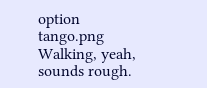option tango.png
Walking, yeah, sounds rough.